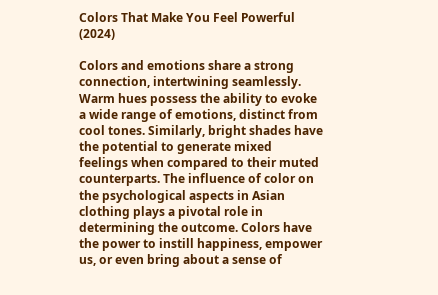Colors That Make You Feel Powerful (2024)

Colors and emotions share a strong connection, intertwining seamlessly. Warm hues possess the ability to evoke a wide range of emotions, distinct from cool tones. Similarly, bright shades have the potential to generate mixed feelings when compared to their muted counterparts. The influence of color on the psychological aspects in Asian clothing plays a pivotal role in determining the outcome. Colors have the power to instill happiness, empower us, or even bring about a sense of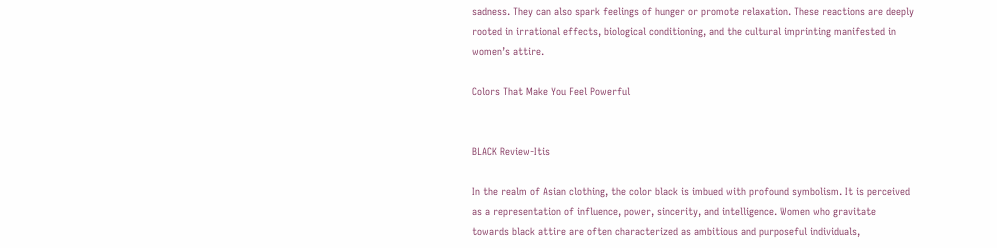sadness. They can also spark feelings of hunger or promote relaxation. These reactions are deeply rooted in irrational effects, biological conditioning, and the cultural imprinting manifested in women’s attire.

Colors That Make You Feel Powerful


BLACK Review-Itis

In the realm of Asian clothing, the color black is imbued with profound symbolism. It is perceived as a representation of influence, power, sincerity, and intelligence. Women who gravitate towards black attire are often characterized as ambitious and purposeful individuals,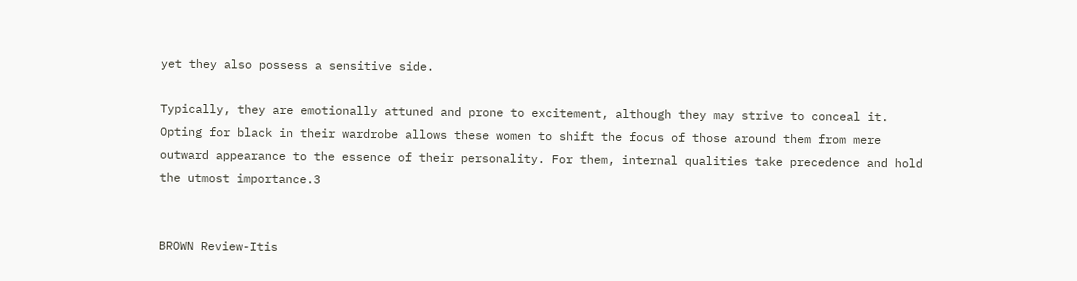yet they also possess a sensitive side.

Typically, they are emotionally attuned and prone to excitement, although they may strive to conceal it. Opting for black in their wardrobe allows these women to shift the focus of those around them from mere outward appearance to the essence of their personality. For them, internal qualities take precedence and hold the utmost importance.3


BROWN Review-Itis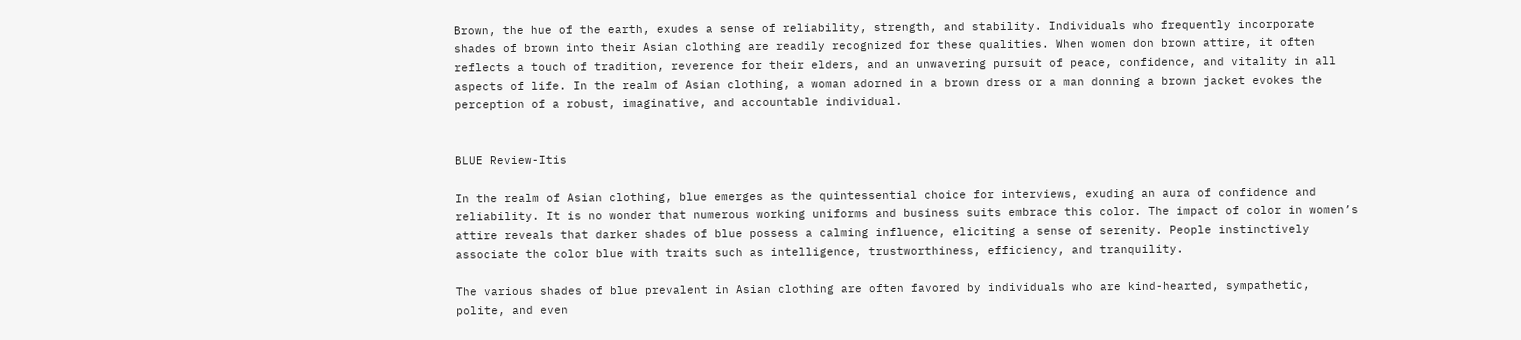Brown, the hue of the earth, exudes a sense of reliability, strength, and stability. Individuals who frequently incorporate shades of brown into their Asian clothing are readily recognized for these qualities. When women don brown attire, it often reflects a touch of tradition, reverence for their elders, and an unwavering pursuit of peace, confidence, and vitality in all aspects of life. In the realm of Asian clothing, a woman adorned in a brown dress or a man donning a brown jacket evokes the perception of a robust, imaginative, and accountable individual.


BLUE Review-Itis

In the realm of Asian clothing, blue emerges as the quintessential choice for interviews, exuding an aura of confidence and reliability. It is no wonder that numerous working uniforms and business suits embrace this color. The impact of color in women’s attire reveals that darker shades of blue possess a calming influence, eliciting a sense of serenity. People instinctively associate the color blue with traits such as intelligence, trustworthiness, efficiency, and tranquility.

The various shades of blue prevalent in Asian clothing are often favored by individuals who are kind-hearted, sympathetic, polite, and even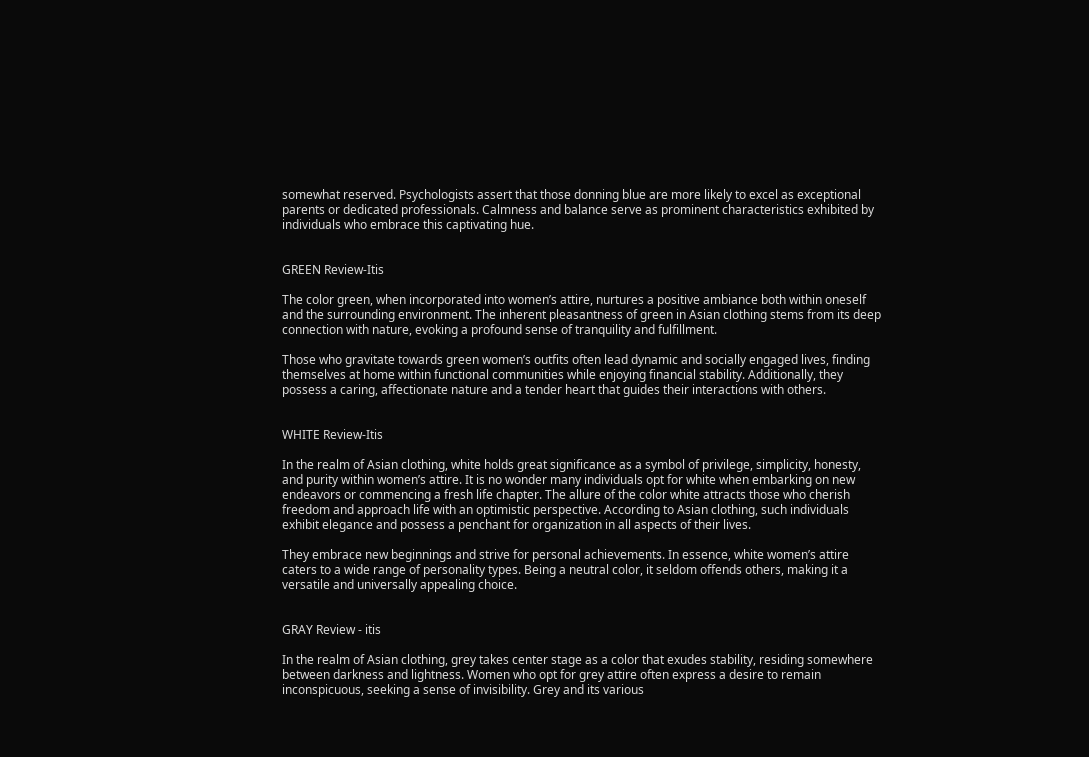somewhat reserved. Psychologists assert that those donning blue are more likely to excel as exceptional parents or dedicated professionals. Calmness and balance serve as prominent characteristics exhibited by individuals who embrace this captivating hue.


GREEN Review-Itis

The color green, when incorporated into women’s attire, nurtures a positive ambiance both within oneself and the surrounding environment. The inherent pleasantness of green in Asian clothing stems from its deep connection with nature, evoking a profound sense of tranquility and fulfillment.

Those who gravitate towards green women’s outfits often lead dynamic and socially engaged lives, finding themselves at home within functional communities while enjoying financial stability. Additionally, they possess a caring, affectionate nature and a tender heart that guides their interactions with others.


WHITE Review-Itis

In the realm of Asian clothing, white holds great significance as a symbol of privilege, simplicity, honesty, and purity within women’s attire. It is no wonder many individuals opt for white when embarking on new endeavors or commencing a fresh life chapter. The allure of the color white attracts those who cherish freedom and approach life with an optimistic perspective. According to Asian clothing, such individuals exhibit elegance and possess a penchant for organization in all aspects of their lives.

They embrace new beginnings and strive for personal achievements. In essence, white women’s attire caters to a wide range of personality types. Being a neutral color, it seldom offends others, making it a versatile and universally appealing choice.


GRAY Review - itis

In the realm of Asian clothing, grey takes center stage as a color that exudes stability, residing somewhere between darkness and lightness. Women who opt for grey attire often express a desire to remain inconspicuous, seeking a sense of invisibility. Grey and its various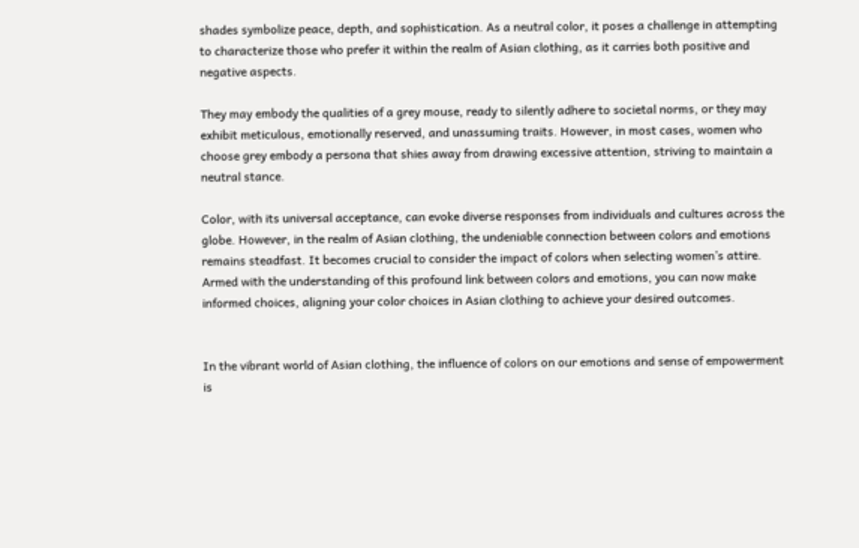shades symbolize peace, depth, and sophistication. As a neutral color, it poses a challenge in attempting to characterize those who prefer it within the realm of Asian clothing, as it carries both positive and negative aspects.

They may embody the qualities of a grey mouse, ready to silently adhere to societal norms, or they may exhibit meticulous, emotionally reserved, and unassuming traits. However, in most cases, women who choose grey embody a persona that shies away from drawing excessive attention, striving to maintain a neutral stance.

Color, with its universal acceptance, can evoke diverse responses from individuals and cultures across the globe. However, in the realm of Asian clothing, the undeniable connection between colors and emotions remains steadfast. It becomes crucial to consider the impact of colors when selecting women’s attire. Armed with the understanding of this profound link between colors and emotions, you can now make informed choices, aligning your color choices in Asian clothing to achieve your desired outcomes.


In the vibrant world of Asian clothing, the influence of colors on our emotions and sense of empowerment is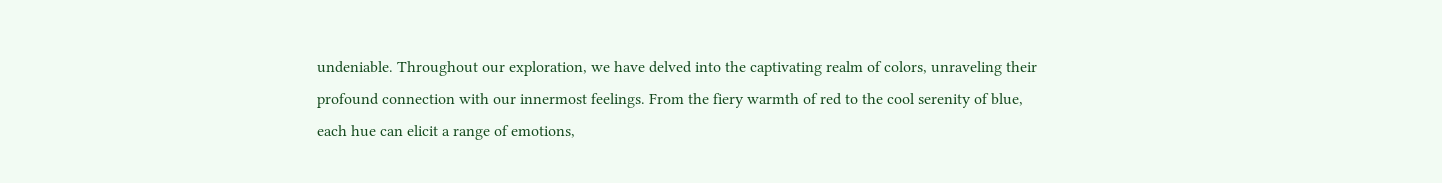undeniable. Throughout our exploration, we have delved into the captivating realm of colors, unraveling their profound connection with our innermost feelings. From the fiery warmth of red to the cool serenity of blue, each hue can elicit a range of emotions,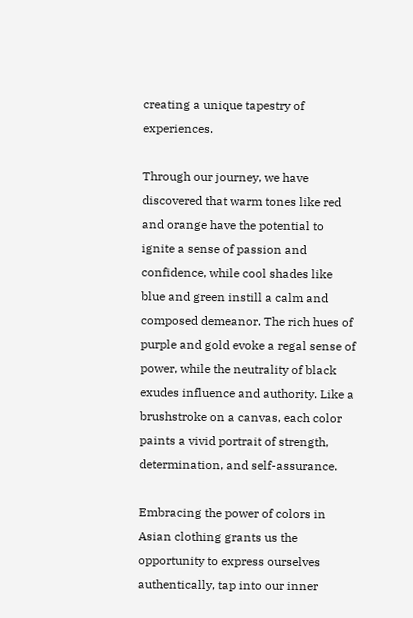creating a unique tapestry of experiences.

Through our journey, we have discovered that warm tones like red and orange have the potential to ignite a sense of passion and confidence, while cool shades like blue and green instill a calm and composed demeanor. The rich hues of purple and gold evoke a regal sense of power, while the neutrality of black exudes influence and authority. Like a brushstroke on a canvas, each color paints a vivid portrait of strength, determination, and self-assurance.

Embracing the power of colors in Asian clothing grants us the opportunity to express ourselves authentically, tap into our inner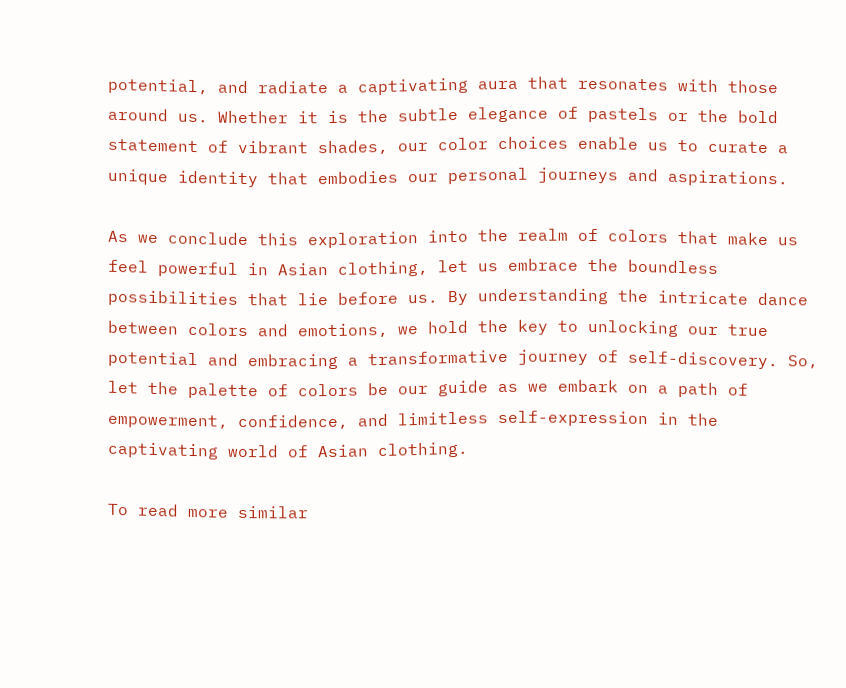potential, and radiate a captivating aura that resonates with those around us. Whether it is the subtle elegance of pastels or the bold statement of vibrant shades, our color choices enable us to curate a unique identity that embodies our personal journeys and aspirations.

As we conclude this exploration into the realm of colors that make us feel powerful in Asian clothing, let us embrace the boundless possibilities that lie before us. By understanding the intricate dance between colors and emotions, we hold the key to unlocking our true potential and embracing a transformative journey of self-discovery. So, let the palette of colors be our guide as we embark on a path of empowerment, confidence, and limitless self-expression in the captivating world of Asian clothing.

To read more similar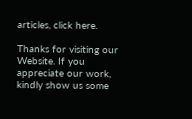articles, click here.

Thanks for visiting our Website. If you appreciate our work, kindly show us some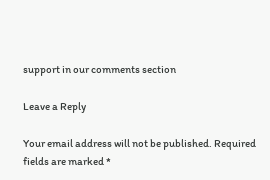support in our comments section

Leave a Reply

Your email address will not be published. Required fields are marked *